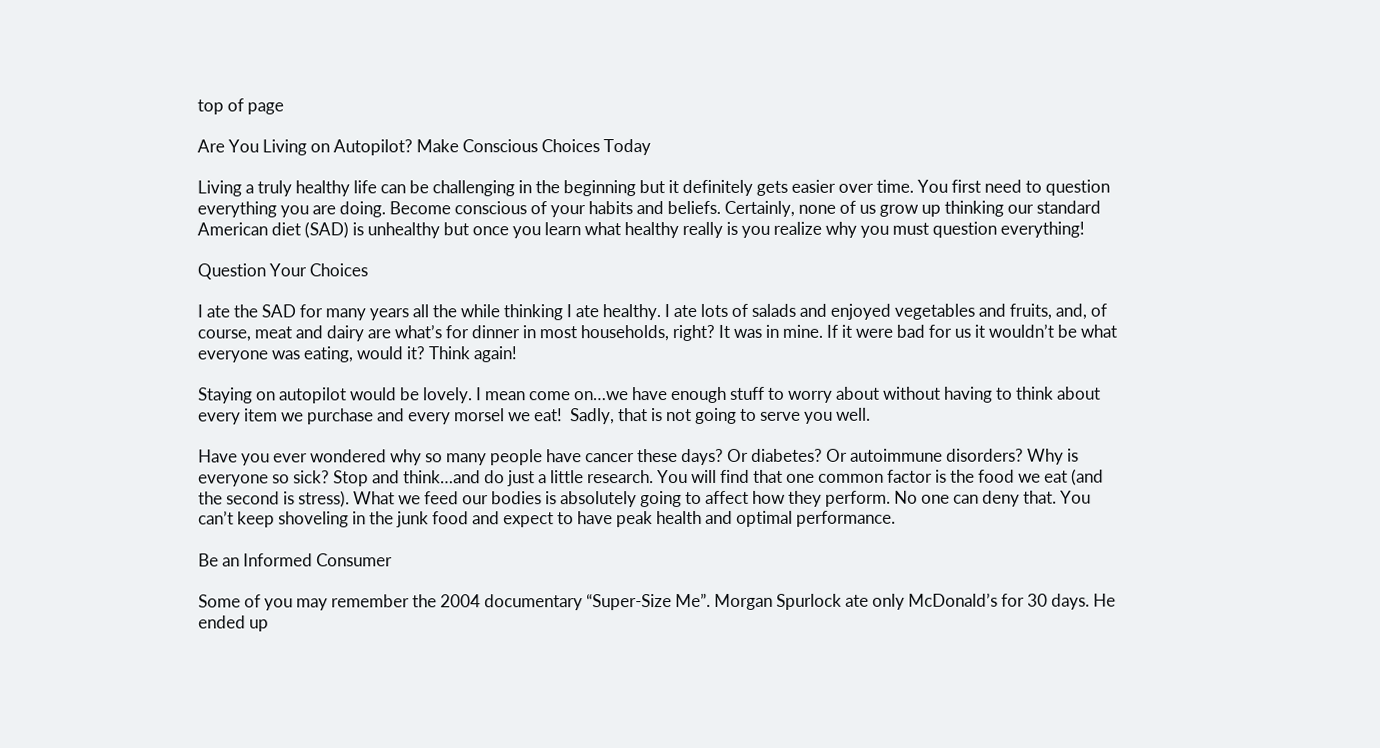top of page

Are You Living on Autopilot? Make Conscious Choices Today

Living a truly healthy life can be challenging in the beginning but it definitely gets easier over time. You first need to question everything you are doing. Become conscious of your habits and beliefs. Certainly, none of us grow up thinking our standard American diet (SAD) is unhealthy but once you learn what healthy really is you realize why you must question everything!

Question Your Choices

I ate the SAD for many years all the while thinking I ate healthy. I ate lots of salads and enjoyed vegetables and fruits, and, of course, meat and dairy are what’s for dinner in most households, right? It was in mine. If it were bad for us it wouldn’t be what everyone was eating, would it? Think again!

Staying on autopilot would be lovely. I mean come on…we have enough stuff to worry about without having to think about every item we purchase and every morsel we eat!  Sadly, that is not going to serve you well.

Have you ever wondered why so many people have cancer these days? Or diabetes? Or autoimmune disorders? Why is everyone so sick? Stop and think…and do just a little research. You will find that one common factor is the food we eat (and the second is stress). What we feed our bodies is absolutely going to affect how they perform. No one can deny that. You can’t keep shoveling in the junk food and expect to have peak health and optimal performance.

Be an Informed Consumer

Some of you may remember the 2004 documentary “Super-Size Me”. Morgan Spurlock ate only McDonald’s for 30 days. He ended up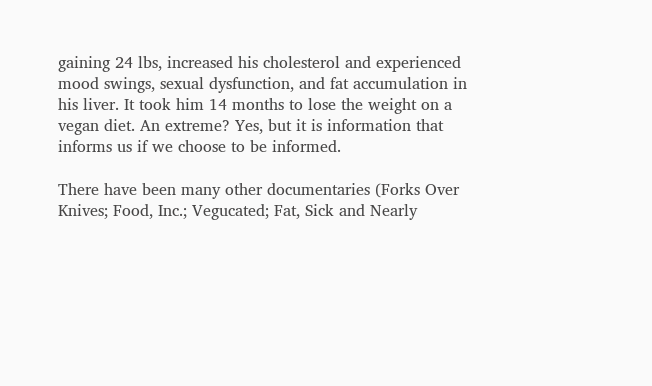gaining 24 lbs, increased his cholesterol and experienced mood swings, sexual dysfunction, and fat accumulation in his liver. It took him 14 months to lose the weight on a vegan diet. An extreme? Yes, but it is information that informs us if we choose to be informed.

There have been many other documentaries (Forks Over Knives; Food, Inc.; Vegucated; Fat, Sick and Nearly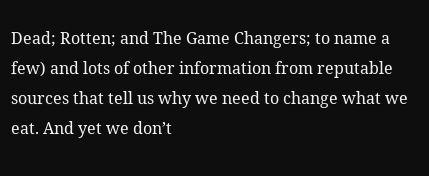Dead; Rotten; and The Game Changers; to name a few) and lots of other information from reputable sources that tell us why we need to change what we eat. And yet we don’t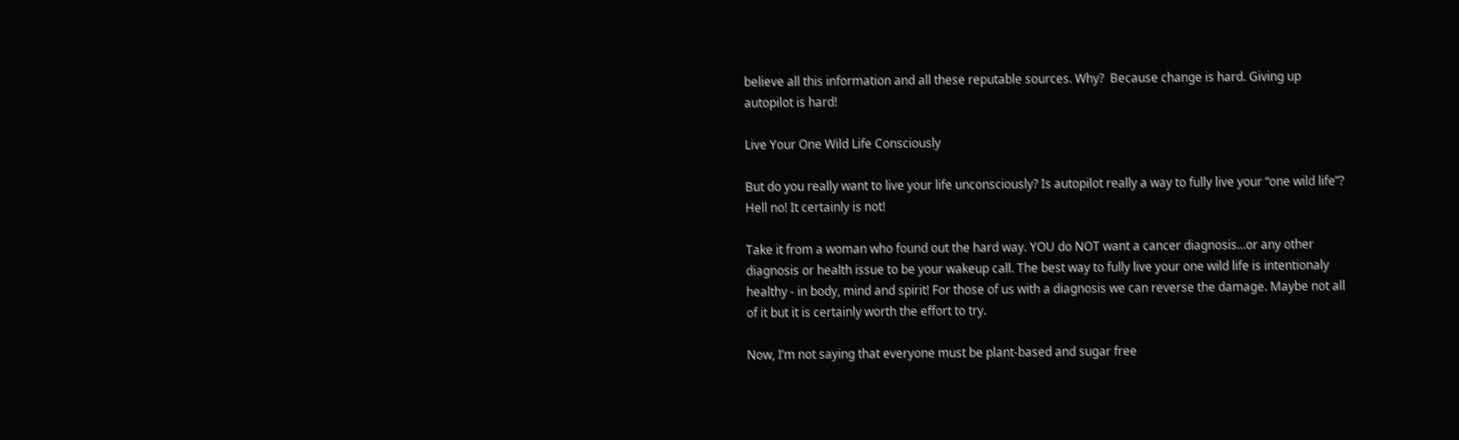believe all this information and all these reputable sources. Why?  Because change is hard. Giving up autopilot is hard!

Live Your One Wild Life Consciously

But do you really want to live your life unconsciously? Is autopilot really a way to fully live your “one wild life”? Hell no! It certainly is not!

Take it from a woman who found out the hard way. YOU do NOT want a cancer diagnosis…or any other diagnosis or health issue to be your wakeup call. The best way to fully live your one wild life is intentionaly healthy - in body, mind and spirit! For those of us with a diagnosis we can reverse the damage. Maybe not all of it but it is certainly worth the effort to try.

Now, I’m not saying that everyone must be plant-based and sugar free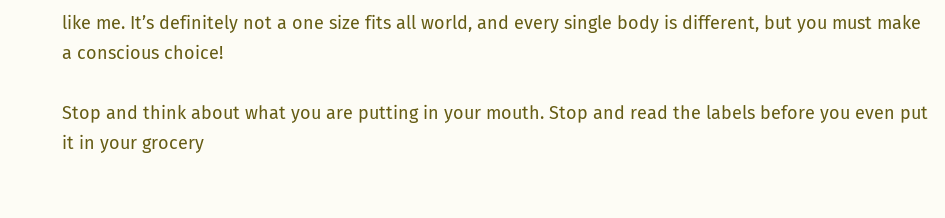like me. It’s definitely not a one size fits all world, and every single body is different, but you must make a conscious choice!

Stop and think about what you are putting in your mouth. Stop and read the labels before you even put it in your grocery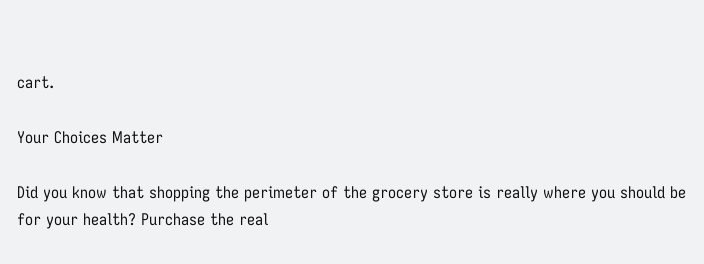cart.

Your Choices Matter

Did you know that shopping the perimeter of the grocery store is really where you should be for your health? Purchase the real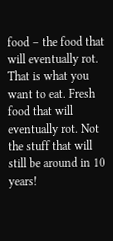food – the food that will eventually rot. That is what you want to eat. Fresh food that will eventually rot. Not the stuff that will still be around in 10 years!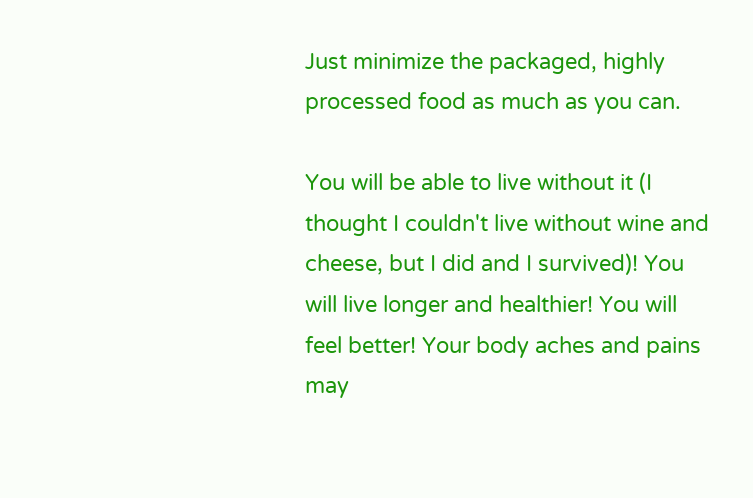Just minimize the packaged, highly processed food as much as you can.

You will be able to live without it (I thought I couldn't live without wine and cheese, but I did and I survived)! You will live longer and healthier! You will feel better! Your body aches and pains may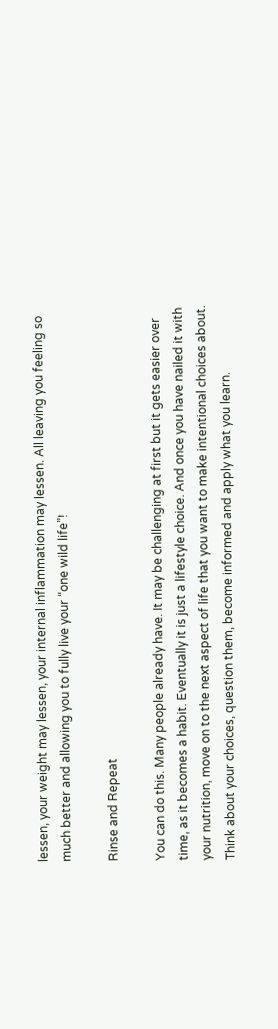lessen, your weight may lessen, your internal inflammation may lessen. All leaving you feeling so much better and allowing you to fully live your “one wild life”!

Rinse and Repeat

You can do this. Many people already have. It may be challenging at first but it gets easier over time, as it becomes a habit. Eventually it is just a lifestyle choice. And once you have nailed it with your nutrition, move on to the next aspect of life that you want to make intentional choices about. Think about your choices, question them, become informed and apply what you learn.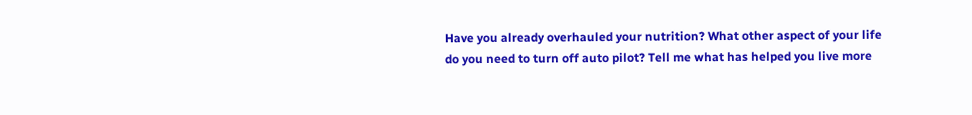Have you already overhauled your nutrition? What other aspect of your life do you need to turn off auto pilot? Tell me what has helped you live more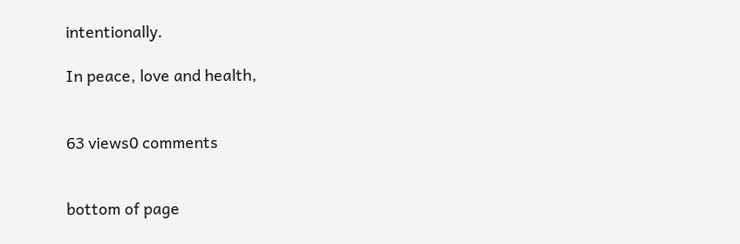intentionally.

In peace, love and health,


63 views0 comments


bottom of page